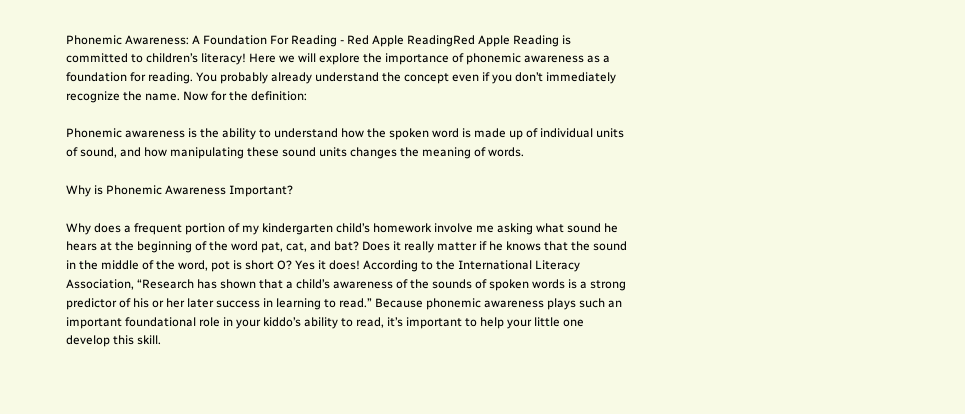Phonemic Awareness: A Foundation For Reading - Red Apple ReadingRed Apple Reading is committed to children’s literacy! Here we will explore the importance of phonemic awareness as a foundation for reading. You probably already understand the concept even if you don’t immediately recognize the name. Now for the definition:

Phonemic awareness is the ability to understand how the spoken word is made up of individual units of sound, and how manipulating these sound units changes the meaning of words.

Why is Phonemic Awareness Important?

Why does a frequent portion of my kindergarten child’s homework involve me asking what sound he hears at the beginning of the word pat, cat, and bat? Does it really matter if he knows that the sound in the middle of the word, pot is short O? Yes it does! According to the International Literacy Association, “Research has shown that a child’s awareness of the sounds of spoken words is a strong predictor of his or her later success in learning to read.” Because phonemic awareness plays such an important foundational role in your kiddo’s ability to read, it’s important to help your little one develop this skill.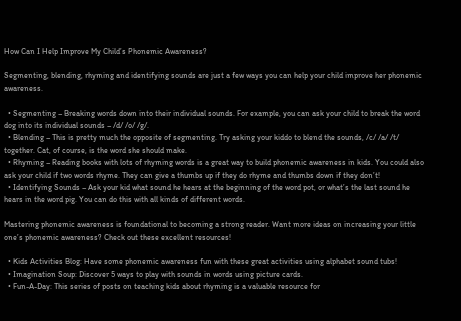How Can I Help Improve My Child’s Phonemic Awareness?

Segmenting, blending, rhyming and identifying sounds are just a few ways you can help your child improve her phonemic awareness.

  • Segmenting – Breaking words down into their individual sounds. For example, you can ask your child to break the word dog into its individual sounds – /d/ /o/ /g/.
  • Blending – This is pretty much the opposite of segmenting. Try asking your kiddo to blend the sounds, /c/ /a/ /t/ together. Cat, of course, is the word she should make.
  • Rhyming – Reading books with lots of rhyming words is a great way to build phonemic awareness in kids. You could also ask your child if two words rhyme. They can give a thumbs up if they do rhyme and thumbs down if they don’t!
  • Identifying Sounds – Ask your kid what sound he hears at the beginning of the word pot, or what’s the last sound he hears in the word pig. You can do this with all kinds of different words.

Mastering phonemic awareness is foundational to becoming a strong reader. Want more ideas on increasing your little one’s phonemic awareness? Check out these excellent resources!

  • Kids Activities Blog: Have some phonemic awareness fun with these great activities using alphabet sound tubs!
  • Imagination Soup: Discover 5 ways to play with sounds in words using picture cards.
  • Fun-A-Day: This series of posts on teaching kids about rhyming is a valuable resource for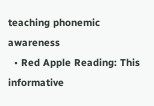teaching phonemic awareness
  • Red Apple Reading: This informative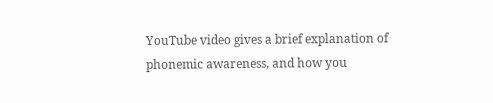YouTube video gives a brief explanation of phonemic awareness, and how you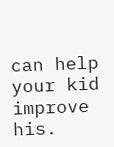can help your kid improve his.